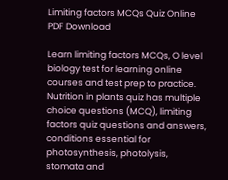Limiting factors MCQs Quiz Online PDF Download

Learn limiting factors MCQs, O level biology test for learning online courses and test prep to practice. Nutrition in plants quiz has multiple choice questions (MCQ), limiting factors quiz questions and answers, conditions essential for photosynthesis, photolysis, stomata and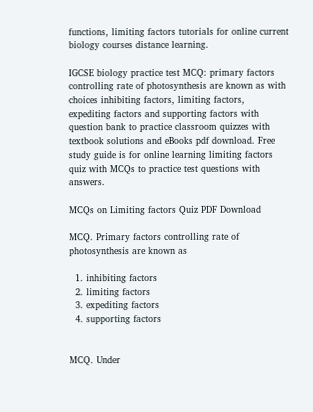functions, limiting factors tutorials for online current biology courses distance learning.

IGCSE biology practice test MCQ: primary factors controlling rate of photosynthesis are known as with choices inhibiting factors, limiting factors, expediting factors and supporting factors with question bank to practice classroom quizzes with textbook solutions and eBooks pdf download. Free study guide is for online learning limiting factors quiz with MCQs to practice test questions with answers.

MCQs on Limiting factors Quiz PDF Download

MCQ. Primary factors controlling rate of photosynthesis are known as

  1. inhibiting factors
  2. limiting factors
  3. expediting factors
  4. supporting factors


MCQ. Under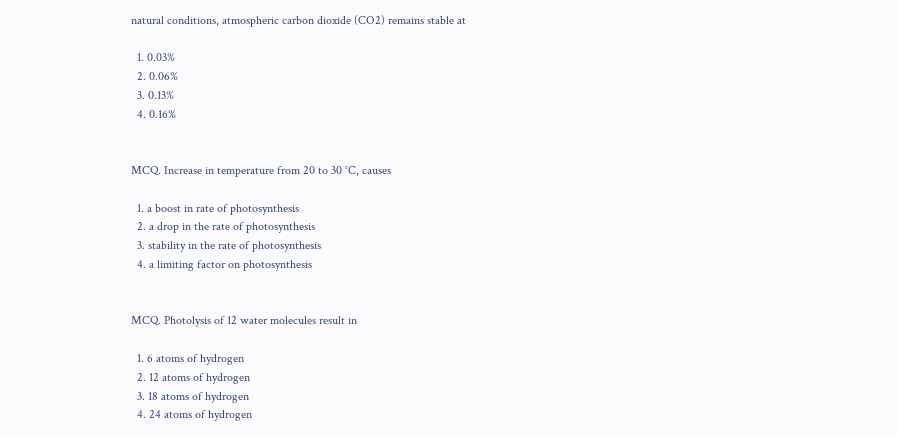natural conditions, atmospheric carbon dioxide (CO2) remains stable at

  1. 0.03%
  2. 0.06%
  3. 0.13%
  4. 0.16%


MCQ. Increase in temperature from 20 to 30 °C, causes

  1. a boost in rate of photosynthesis
  2. a drop in the rate of photosynthesis
  3. stability in the rate of photosynthesis
  4. a limiting factor on photosynthesis


MCQ. Photolysis of 12 water molecules result in

  1. 6 atoms of hydrogen
  2. 12 atoms of hydrogen
  3. 18 atoms of hydrogen
  4. 24 atoms of hydrogen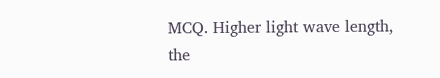MCQ. Higher light wave length, the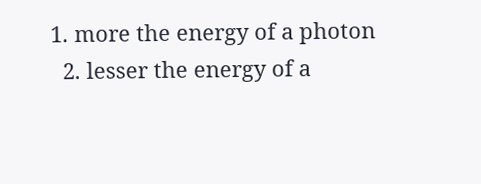1. more the energy of a photon
  2. lesser the energy of a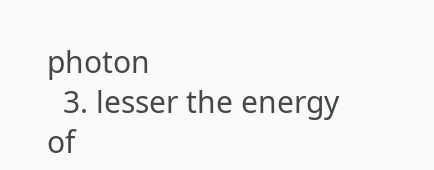photon
  3. lesser the energy of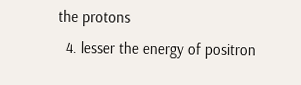the protons
  4. lesser the energy of positron